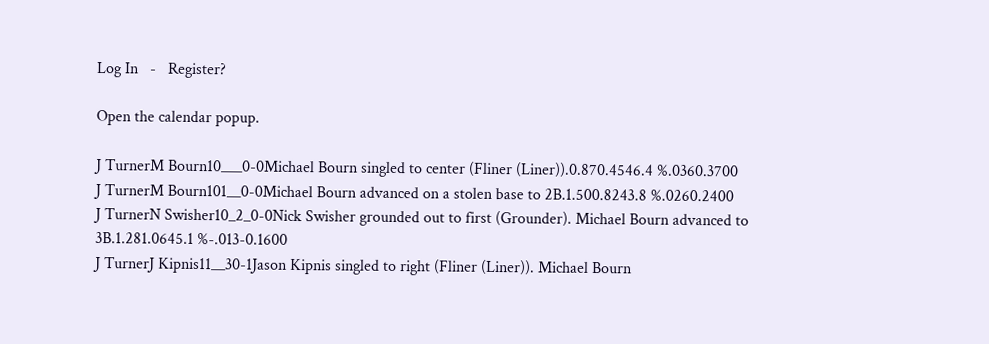Log In   -   Register?

Open the calendar popup.

J TurnerM Bourn10___0-0Michael Bourn singled to center (Fliner (Liner)).0.870.4546.4 %.0360.3700
J TurnerM Bourn101__0-0Michael Bourn advanced on a stolen base to 2B.1.500.8243.8 %.0260.2400
J TurnerN Swisher10_2_0-0Nick Swisher grounded out to first (Grounder). Michael Bourn advanced to 3B.1.281.0645.1 %-.013-0.1600
J TurnerJ Kipnis11__30-1Jason Kipnis singled to right (Fliner (Liner)). Michael Bourn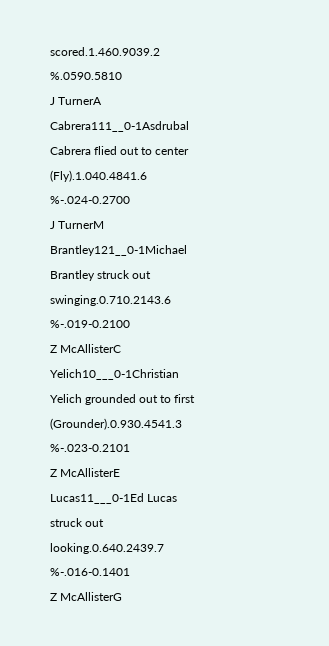scored.1.460.9039.2 %.0590.5810
J TurnerA Cabrera111__0-1Asdrubal Cabrera flied out to center (Fly).1.040.4841.6 %-.024-0.2700
J TurnerM Brantley121__0-1Michael Brantley struck out swinging.0.710.2143.6 %-.019-0.2100
Z McAllisterC Yelich10___0-1Christian Yelich grounded out to first (Grounder).0.930.4541.3 %-.023-0.2101
Z McAllisterE Lucas11___0-1Ed Lucas struck out looking.0.640.2439.7 %-.016-0.1401
Z McAllisterG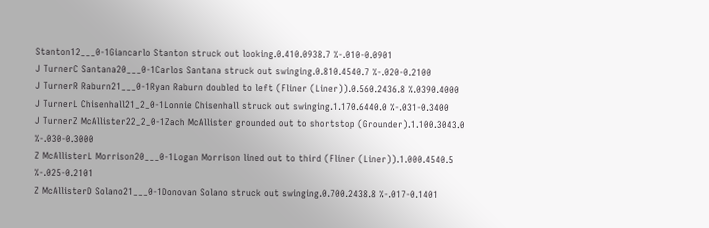Stanton12___0-1Giancarlo Stanton struck out looking.0.410.0938.7 %-.010-0.0901
J TurnerC Santana20___0-1Carlos Santana struck out swinging.0.810.4540.7 %-.020-0.2100
J TurnerR Raburn21___0-1Ryan Raburn doubled to left (Fliner (Liner)).0.560.2436.8 %.0390.4000
J TurnerL Chisenhall21_2_0-1Lonnie Chisenhall struck out swinging.1.170.6440.0 %-.031-0.3400
J TurnerZ McAllister22_2_0-1Zach McAllister grounded out to shortstop (Grounder).1.100.3043.0 %-.030-0.3000
Z McAllisterL Morrison20___0-1Logan Morrison lined out to third (Fliner (Liner)).1.000.4540.5 %-.025-0.2101
Z McAllisterD Solano21___0-1Donovan Solano struck out swinging.0.700.2438.8 %-.017-0.1401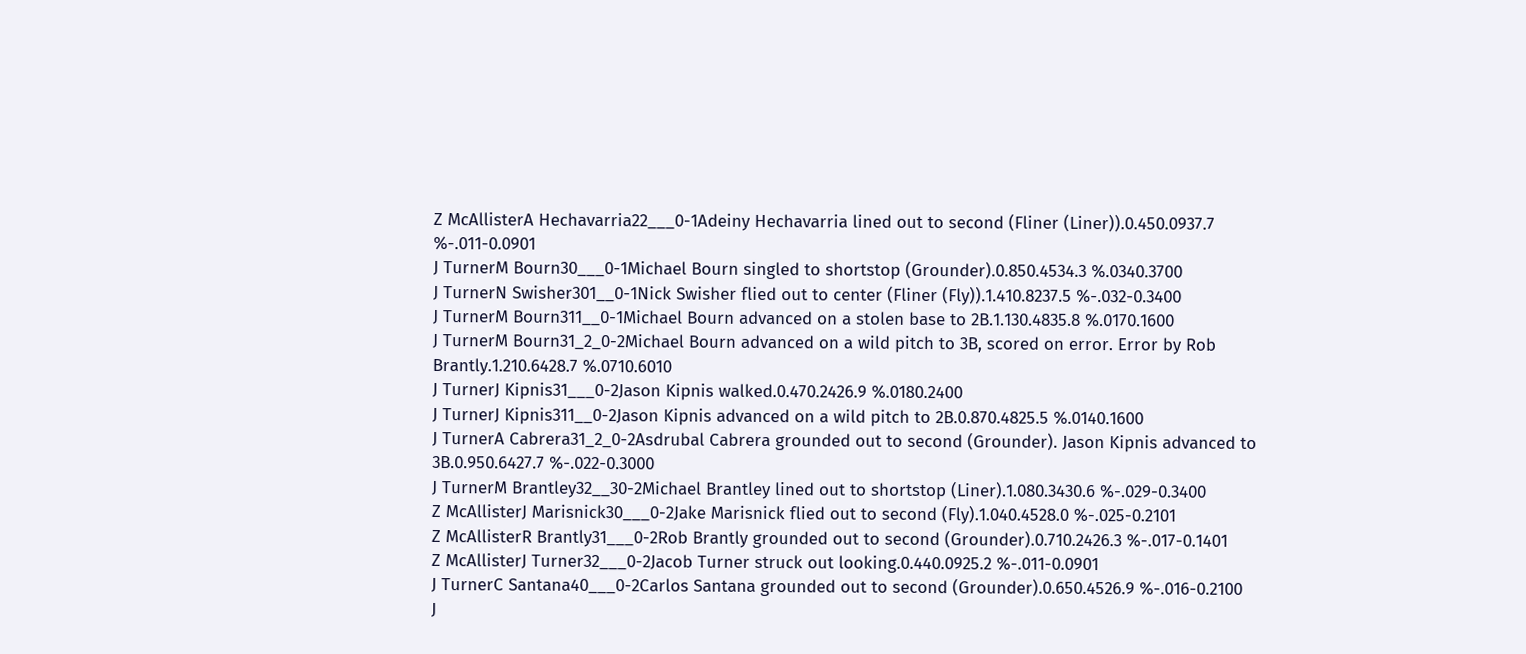Z McAllisterA Hechavarria22___0-1Adeiny Hechavarria lined out to second (Fliner (Liner)).0.450.0937.7 %-.011-0.0901
J TurnerM Bourn30___0-1Michael Bourn singled to shortstop (Grounder).0.850.4534.3 %.0340.3700
J TurnerN Swisher301__0-1Nick Swisher flied out to center (Fliner (Fly)).1.410.8237.5 %-.032-0.3400
J TurnerM Bourn311__0-1Michael Bourn advanced on a stolen base to 2B.1.130.4835.8 %.0170.1600
J TurnerM Bourn31_2_0-2Michael Bourn advanced on a wild pitch to 3B, scored on error. Error by Rob Brantly.1.210.6428.7 %.0710.6010
J TurnerJ Kipnis31___0-2Jason Kipnis walked.0.470.2426.9 %.0180.2400
J TurnerJ Kipnis311__0-2Jason Kipnis advanced on a wild pitch to 2B.0.870.4825.5 %.0140.1600
J TurnerA Cabrera31_2_0-2Asdrubal Cabrera grounded out to second (Grounder). Jason Kipnis advanced to 3B.0.950.6427.7 %-.022-0.3000
J TurnerM Brantley32__30-2Michael Brantley lined out to shortstop (Liner).1.080.3430.6 %-.029-0.3400
Z McAllisterJ Marisnick30___0-2Jake Marisnick flied out to second (Fly).1.040.4528.0 %-.025-0.2101
Z McAllisterR Brantly31___0-2Rob Brantly grounded out to second (Grounder).0.710.2426.3 %-.017-0.1401
Z McAllisterJ Turner32___0-2Jacob Turner struck out looking.0.440.0925.2 %-.011-0.0901
J TurnerC Santana40___0-2Carlos Santana grounded out to second (Grounder).0.650.4526.9 %-.016-0.2100
J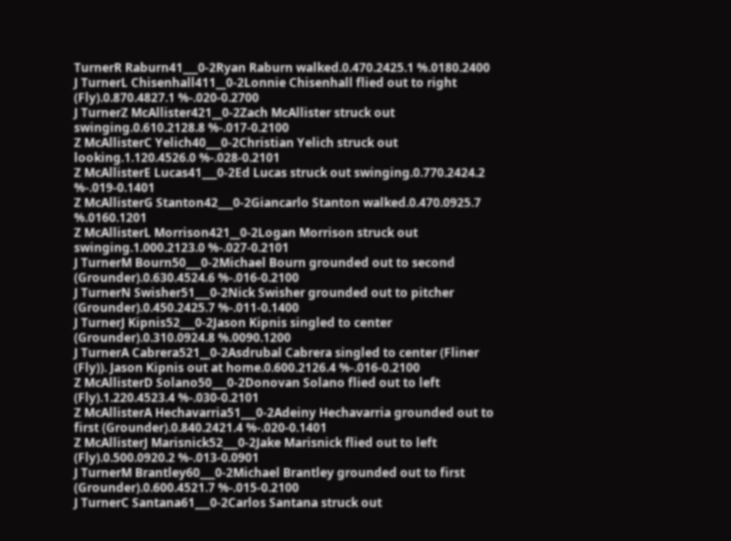TurnerR Raburn41___0-2Ryan Raburn walked.0.470.2425.1 %.0180.2400
J TurnerL Chisenhall411__0-2Lonnie Chisenhall flied out to right (Fly).0.870.4827.1 %-.020-0.2700
J TurnerZ McAllister421__0-2Zach McAllister struck out swinging.0.610.2128.8 %-.017-0.2100
Z McAllisterC Yelich40___0-2Christian Yelich struck out looking.1.120.4526.0 %-.028-0.2101
Z McAllisterE Lucas41___0-2Ed Lucas struck out swinging.0.770.2424.2 %-.019-0.1401
Z McAllisterG Stanton42___0-2Giancarlo Stanton walked.0.470.0925.7 %.0160.1201
Z McAllisterL Morrison421__0-2Logan Morrison struck out swinging.1.000.2123.0 %-.027-0.2101
J TurnerM Bourn50___0-2Michael Bourn grounded out to second (Grounder).0.630.4524.6 %-.016-0.2100
J TurnerN Swisher51___0-2Nick Swisher grounded out to pitcher (Grounder).0.450.2425.7 %-.011-0.1400
J TurnerJ Kipnis52___0-2Jason Kipnis singled to center (Grounder).0.310.0924.8 %.0090.1200
J TurnerA Cabrera521__0-2Asdrubal Cabrera singled to center (Fliner (Fly)). Jason Kipnis out at home.0.600.2126.4 %-.016-0.2100
Z McAllisterD Solano50___0-2Donovan Solano flied out to left (Fly).1.220.4523.4 %-.030-0.2101
Z McAllisterA Hechavarria51___0-2Adeiny Hechavarria grounded out to first (Grounder).0.840.2421.4 %-.020-0.1401
Z McAllisterJ Marisnick52___0-2Jake Marisnick flied out to left (Fly).0.500.0920.2 %-.013-0.0901
J TurnerM Brantley60___0-2Michael Brantley grounded out to first (Grounder).0.600.4521.7 %-.015-0.2100
J TurnerC Santana61___0-2Carlos Santana struck out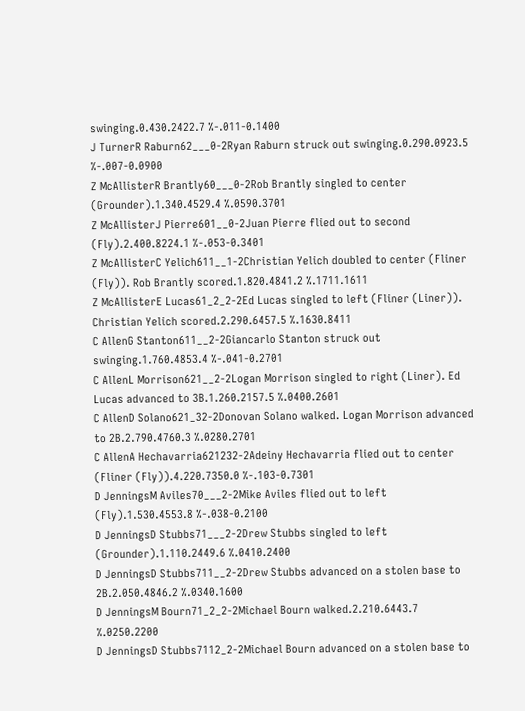swinging.0.430.2422.7 %-.011-0.1400
J TurnerR Raburn62___0-2Ryan Raburn struck out swinging.0.290.0923.5 %-.007-0.0900
Z McAllisterR Brantly60___0-2Rob Brantly singled to center (Grounder).1.340.4529.4 %.0590.3701
Z McAllisterJ Pierre601__0-2Juan Pierre flied out to second (Fly).2.400.8224.1 %-.053-0.3401
Z McAllisterC Yelich611__1-2Christian Yelich doubled to center (Fliner (Fly)). Rob Brantly scored.1.820.4841.2 %.1711.1611
Z McAllisterE Lucas61_2_2-2Ed Lucas singled to left (Fliner (Liner)). Christian Yelich scored.2.290.6457.5 %.1630.8411
C AllenG Stanton611__2-2Giancarlo Stanton struck out swinging.1.760.4853.4 %-.041-0.2701
C AllenL Morrison621__2-2Logan Morrison singled to right (Liner). Ed Lucas advanced to 3B.1.260.2157.5 %.0400.2601
C AllenD Solano621_32-2Donovan Solano walked. Logan Morrison advanced to 2B.2.790.4760.3 %.0280.2701
C AllenA Hechavarria621232-2Adeiny Hechavarria flied out to center (Fliner (Fly)).4.220.7350.0 %-.103-0.7301
D JenningsM Aviles70___2-2Mike Aviles flied out to left (Fly).1.530.4553.8 %-.038-0.2100
D JenningsD Stubbs71___2-2Drew Stubbs singled to left (Grounder).1.110.2449.6 %.0410.2400
D JenningsD Stubbs711__2-2Drew Stubbs advanced on a stolen base to 2B.2.050.4846.2 %.0340.1600
D JenningsM Bourn71_2_2-2Michael Bourn walked.2.210.6443.7 %.0250.2200
D JenningsD Stubbs7112_2-2Michael Bourn advanced on a stolen base to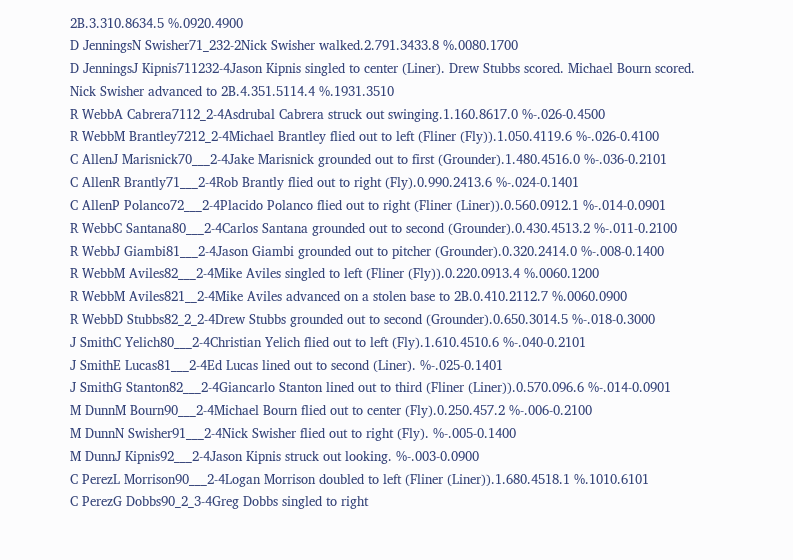2B.3.310.8634.5 %.0920.4900
D JenningsN Swisher71_232-2Nick Swisher walked.2.791.3433.8 %.0080.1700
D JenningsJ Kipnis711232-4Jason Kipnis singled to center (Liner). Drew Stubbs scored. Michael Bourn scored. Nick Swisher advanced to 2B.4.351.5114.4 %.1931.3510
R WebbA Cabrera7112_2-4Asdrubal Cabrera struck out swinging.1.160.8617.0 %-.026-0.4500
R WebbM Brantley7212_2-4Michael Brantley flied out to left (Fliner (Fly)).1.050.4119.6 %-.026-0.4100
C AllenJ Marisnick70___2-4Jake Marisnick grounded out to first (Grounder).1.480.4516.0 %-.036-0.2101
C AllenR Brantly71___2-4Rob Brantly flied out to right (Fly).0.990.2413.6 %-.024-0.1401
C AllenP Polanco72___2-4Placido Polanco flied out to right (Fliner (Liner)).0.560.0912.1 %-.014-0.0901
R WebbC Santana80___2-4Carlos Santana grounded out to second (Grounder).0.430.4513.2 %-.011-0.2100
R WebbJ Giambi81___2-4Jason Giambi grounded out to pitcher (Grounder).0.320.2414.0 %-.008-0.1400
R WebbM Aviles82___2-4Mike Aviles singled to left (Fliner (Fly)).0.220.0913.4 %.0060.1200
R WebbM Aviles821__2-4Mike Aviles advanced on a stolen base to 2B.0.410.2112.7 %.0060.0900
R WebbD Stubbs82_2_2-4Drew Stubbs grounded out to second (Grounder).0.650.3014.5 %-.018-0.3000
J SmithC Yelich80___2-4Christian Yelich flied out to left (Fly).1.610.4510.6 %-.040-0.2101
J SmithE Lucas81___2-4Ed Lucas lined out to second (Liner). %-.025-0.1401
J SmithG Stanton82___2-4Giancarlo Stanton lined out to third (Fliner (Liner)).0.570.096.6 %-.014-0.0901
M DunnM Bourn90___2-4Michael Bourn flied out to center (Fly).0.250.457.2 %-.006-0.2100
M DunnN Swisher91___2-4Nick Swisher flied out to right (Fly). %-.005-0.1400
M DunnJ Kipnis92___2-4Jason Kipnis struck out looking. %-.003-0.0900
C PerezL Morrison90___2-4Logan Morrison doubled to left (Fliner (Liner)).1.680.4518.1 %.1010.6101
C PerezG Dobbs90_2_3-4Greg Dobbs singled to right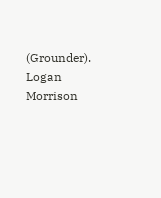(Grounder). Logan Morrison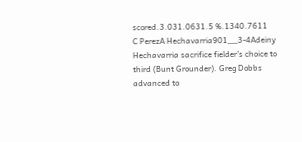scored.3.031.0631.5 %.1340.7611
C PerezA Hechavarria901__3-4Adeiny Hechavarria sacrifice fielder's choice to third (Bunt Grounder). Greg Dobbs advanced to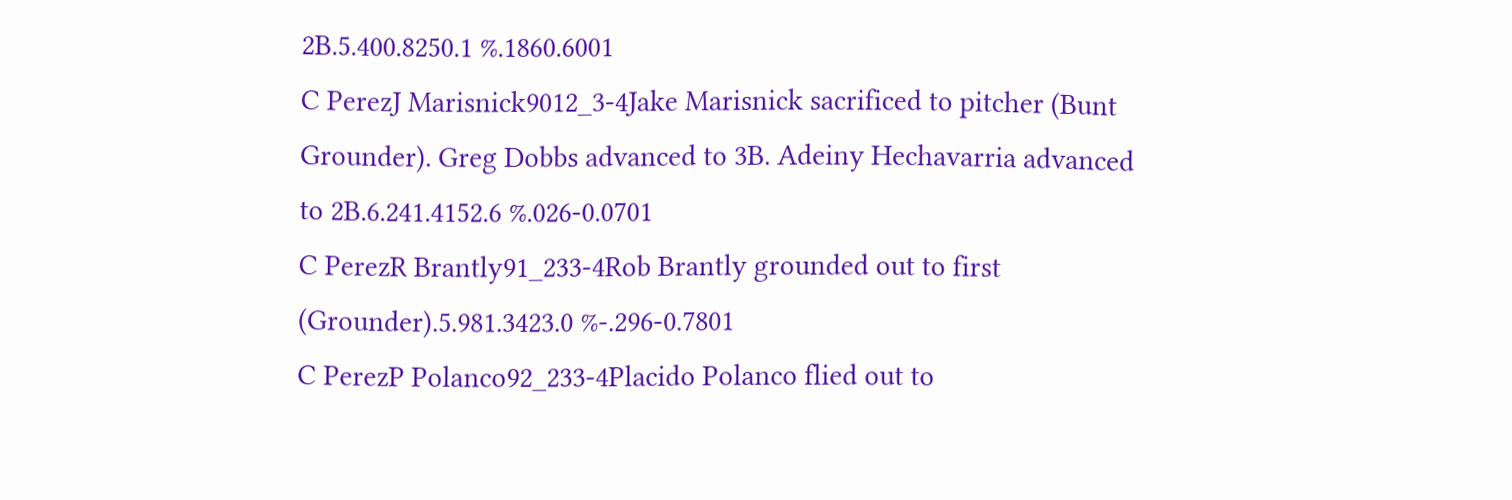2B.5.400.8250.1 %.1860.6001
C PerezJ Marisnick9012_3-4Jake Marisnick sacrificed to pitcher (Bunt Grounder). Greg Dobbs advanced to 3B. Adeiny Hechavarria advanced to 2B.6.241.4152.6 %.026-0.0701
C PerezR Brantly91_233-4Rob Brantly grounded out to first (Grounder).5.981.3423.0 %-.296-0.7801
C PerezP Polanco92_233-4Placido Polanco flied out to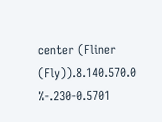center (Fliner (Fly)).8.140.570.0 %-.230-0.5701